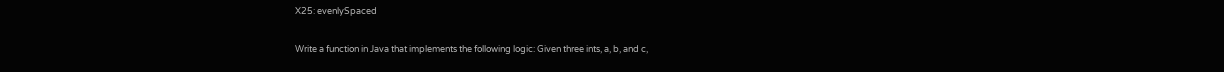X25: evenlySpaced

Write a function in Java that implements the following logic: Given three ints, a, b, and c,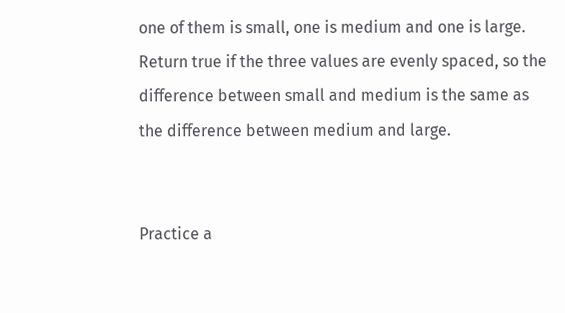one of them is small, one is medium and one is large. Return true if the three values are evenly spaced, so the difference between small and medium is the same as the difference between medium and large.


Practice a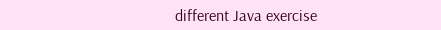different Java exercise